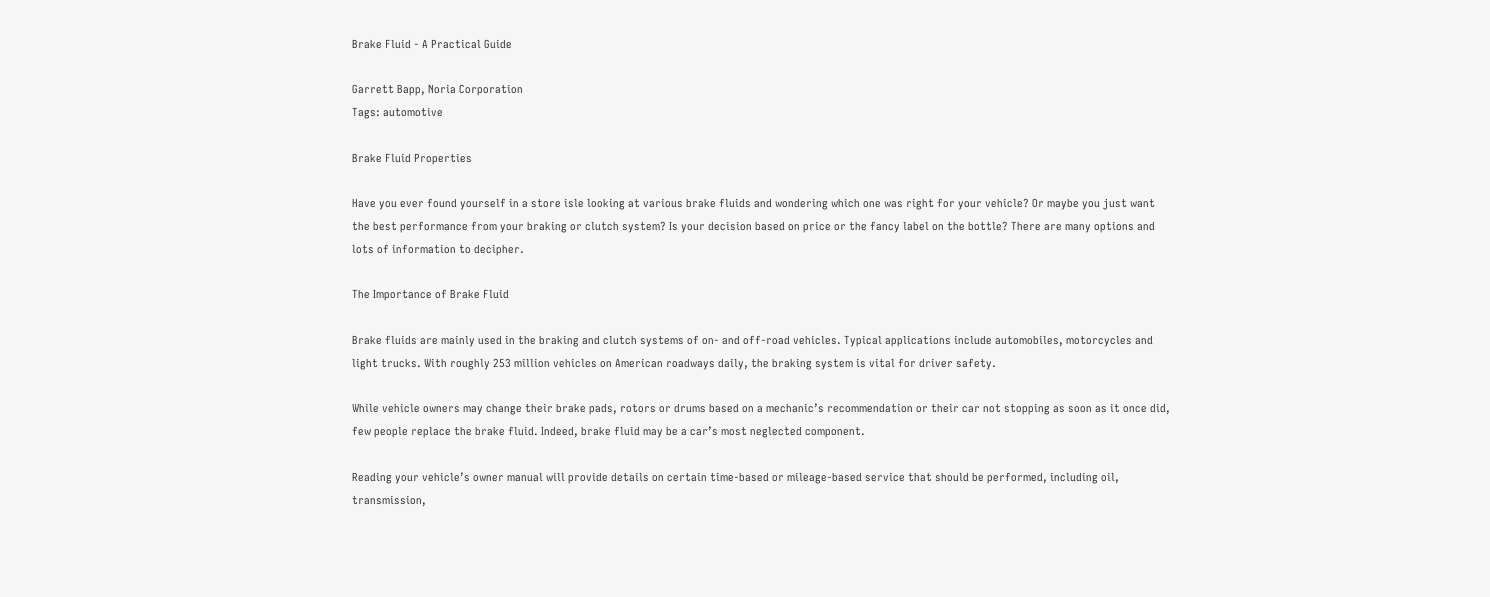Brake Fluid - A Practical Guide

Garrett Bapp, Noria Corporation
Tags: automotive

Brake Fluid Properties

Have you ever found yourself in a store isle looking at various brake fluids and wondering which one was right for your vehicle? Or maybe you just want the best performance from your braking or clutch system? Is your decision based on price or the fancy label on the bottle? There are many options and lots of information to decipher.

The Importance of Brake Fluid

Brake fluids are mainly used in the braking and clutch systems of on- and off-road vehicles. Typical applications include automobiles, motorcycles and light trucks. With roughly 253 million vehicles on American roadways daily, the braking system is vital for driver safety.

While vehicle owners may change their brake pads, rotors or drums based on a mechanic’s recommendation or their car not stopping as soon as it once did, few people replace the brake fluid. Indeed, brake fluid may be a car’s most neglected component.

Reading your vehicle’s owner manual will provide details on certain time-based or mileage-based service that should be performed, including oil, transmission,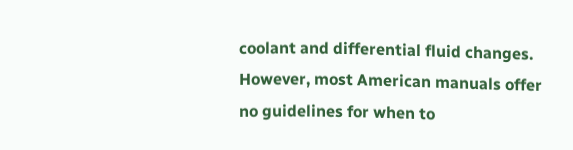coolant and differential fluid changes. However, most American manuals offer no guidelines for when to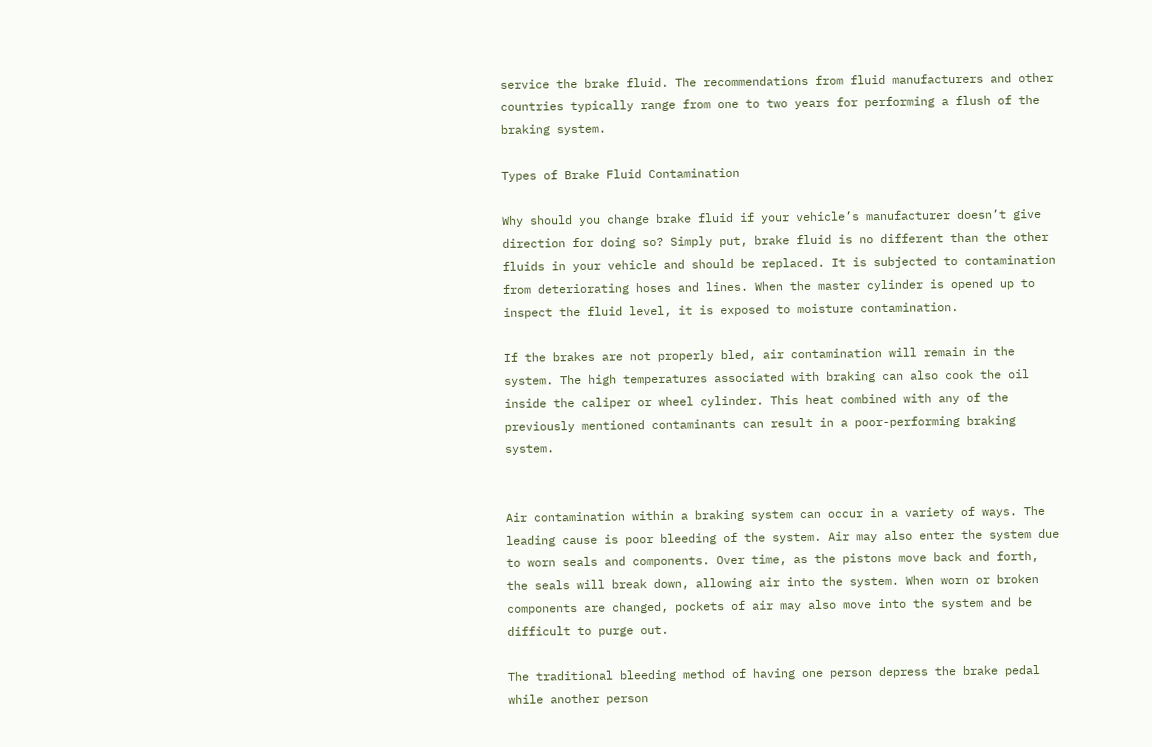service the brake fluid. The recommendations from fluid manufacturers and other countries typically range from one to two years for performing a flush of the braking system.

Types of Brake Fluid Contamination

Why should you change brake fluid if your vehicle’s manufacturer doesn’t give direction for doing so? Simply put, brake fluid is no different than the other fluids in your vehicle and should be replaced. It is subjected to contamination from deteriorating hoses and lines. When the master cylinder is opened up to inspect the fluid level, it is exposed to moisture contamination.

If the brakes are not properly bled, air contamination will remain in the system. The high temperatures associated with braking can also cook the oil inside the caliper or wheel cylinder. This heat combined with any of the previously mentioned contaminants can result in a poor-performing braking system.


Air contamination within a braking system can occur in a variety of ways. The leading cause is poor bleeding of the system. Air may also enter the system due to worn seals and components. Over time, as the pistons move back and forth, the seals will break down, allowing air into the system. When worn or broken components are changed, pockets of air may also move into the system and be difficult to purge out.

The traditional bleeding method of having one person depress the brake pedal while another person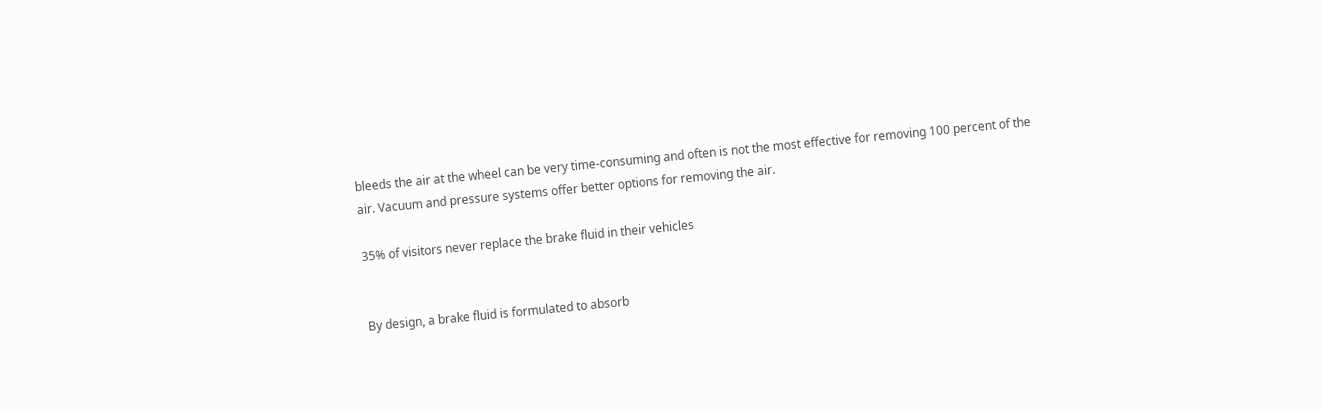bleeds the air at the wheel can be very time-consuming and often is not the most effective for removing 100 percent of the air. Vacuum and pressure systems offer better options for removing the air.

35% of visitors never replace the brake fluid in their vehicles


By design, a brake fluid is formulated to absorb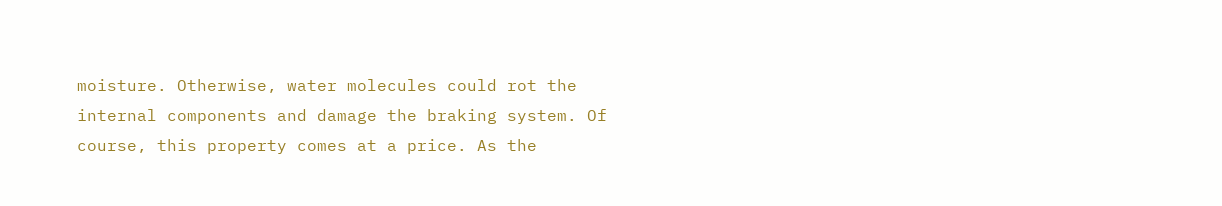moisture. Otherwise, water molecules could rot the internal components and damage the braking system. Of course, this property comes at a price. As the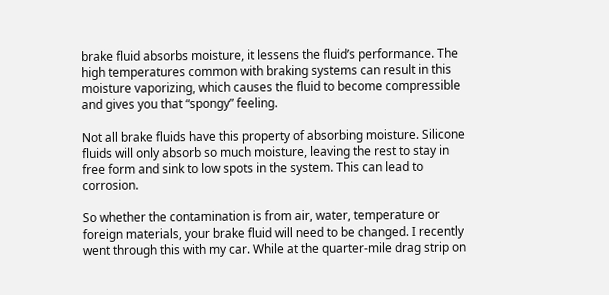brake fluid absorbs moisture, it lessens the fluid’s performance. The high temperatures common with braking systems can result in this moisture vaporizing, which causes the fluid to become compressible and gives you that “spongy” feeling.

Not all brake fluids have this property of absorbing moisture. Silicone fluids will only absorb so much moisture, leaving the rest to stay in free form and sink to low spots in the system. This can lead to corrosion.

So whether the contamination is from air, water, temperature or foreign materials, your brake fluid will need to be changed. I recently went through this with my car. While at the quarter-mile drag strip on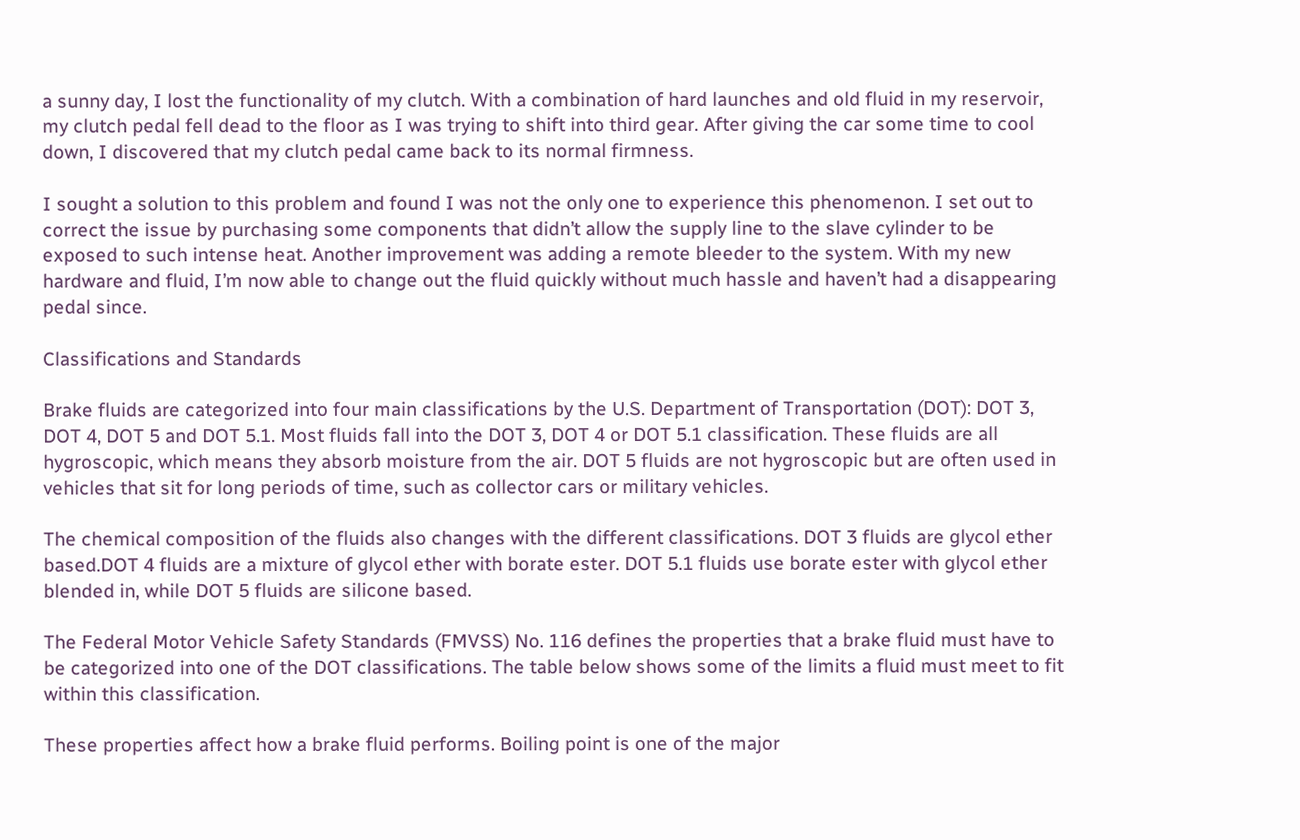a sunny day, I lost the functionality of my clutch. With a combination of hard launches and old fluid in my reservoir, my clutch pedal fell dead to the floor as I was trying to shift into third gear. After giving the car some time to cool down, I discovered that my clutch pedal came back to its normal firmness.

I sought a solution to this problem and found I was not the only one to experience this phenomenon. I set out to correct the issue by purchasing some components that didn’t allow the supply line to the slave cylinder to be exposed to such intense heat. Another improvement was adding a remote bleeder to the system. With my new hardware and fluid, I’m now able to change out the fluid quickly without much hassle and haven’t had a disappearing pedal since.

Classifications and Standards

Brake fluids are categorized into four main classifications by the U.S. Department of Transportation (DOT): DOT 3, DOT 4, DOT 5 and DOT 5.1. Most fluids fall into the DOT 3, DOT 4 or DOT 5.1 classification. These fluids are all hygroscopic, which means they absorb moisture from the air. DOT 5 fluids are not hygroscopic but are often used in vehicles that sit for long periods of time, such as collector cars or military vehicles.

The chemical composition of the fluids also changes with the different classifications. DOT 3 fluids are glycol ether based.DOT 4 fluids are a mixture of glycol ether with borate ester. DOT 5.1 fluids use borate ester with glycol ether blended in, while DOT 5 fluids are silicone based.

The Federal Motor Vehicle Safety Standards (FMVSS) No. 116 defines the properties that a brake fluid must have to be categorized into one of the DOT classifications. The table below shows some of the limits a fluid must meet to fit within this classification.

These properties affect how a brake fluid performs. Boiling point is one of the major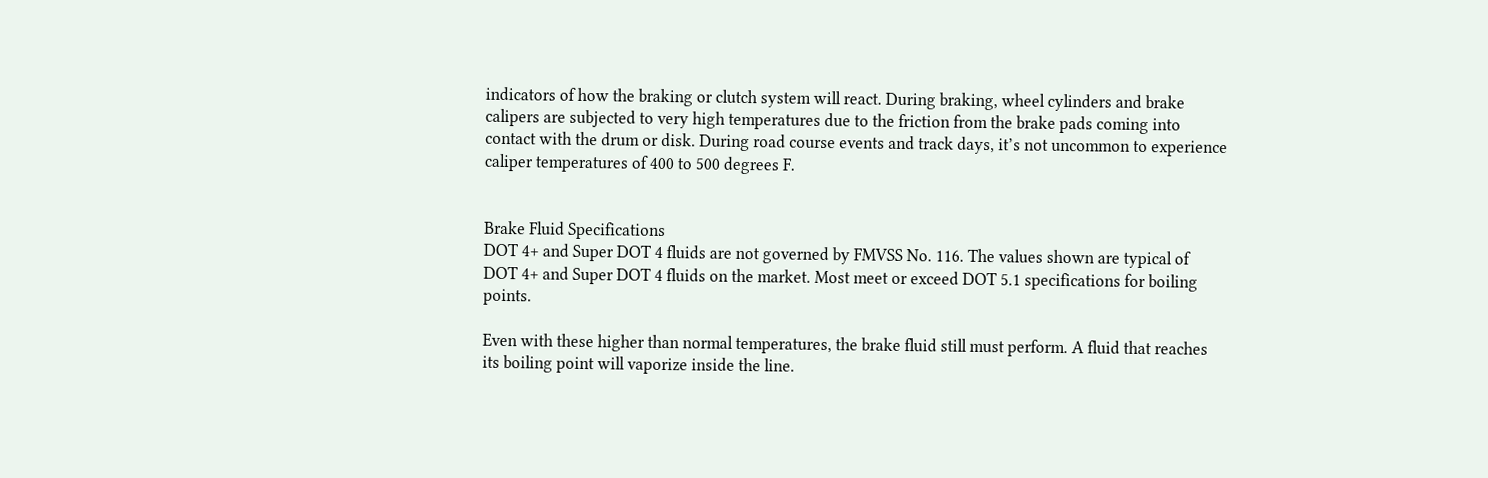indicators of how the braking or clutch system will react. During braking, wheel cylinders and brake calipers are subjected to very high temperatures due to the friction from the brake pads coming into contact with the drum or disk. During road course events and track days, it’s not uncommon to experience caliper temperatures of 400 to 500 degrees F.


Brake Fluid Specifications
DOT 4+ and Super DOT 4 fluids are not governed by FMVSS No. 116. The values shown are typical of DOT 4+ and Super DOT 4 fluids on the market. Most meet or exceed DOT 5.1 specifications for boiling points.

Even with these higher than normal temperatures, the brake fluid still must perform. A fluid that reaches its boiling point will vaporize inside the line.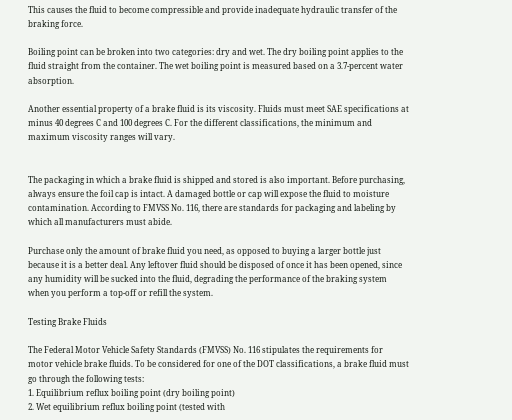This causes the fluid to become compressible and provide inadequate hydraulic transfer of the braking force.

Boiling point can be broken into two categories: dry and wet. The dry boiling point applies to the fluid straight from the container. The wet boiling point is measured based on a 3.7-percent water absorption.

Another essential property of a brake fluid is its viscosity. Fluids must meet SAE specifications at minus 40 degrees C and 100 degrees C. For the different classifications, the minimum and maximum viscosity ranges will vary.


The packaging in which a brake fluid is shipped and stored is also important. Before purchasing, always ensure the foil cap is intact. A damaged bottle or cap will expose the fluid to moisture contamination. According to FMVSS No. 116, there are standards for packaging and labeling by which all manufacturers must abide.

Purchase only the amount of brake fluid you need, as opposed to buying a larger bottle just because it is a better deal. Any leftover fluid should be disposed of once it has been opened, since any humidity will be sucked into the fluid, degrading the performance of the braking system when you perform a top-off or refill the system.

Testing Brake Fluids

The Federal Motor Vehicle Safety Standards (FMVSS) No. 116 stipulates the requirements for motor vehicle brake fluids. To be considered for one of the DOT classifications, a brake fluid must go through the following tests:
1. Equilibrium reflux boiling point (dry boiling point)
2. Wet equilibrium reflux boiling point (tested with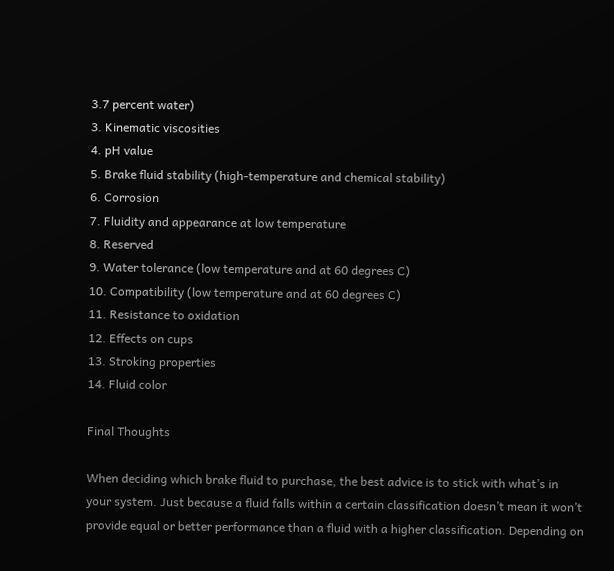3.7 percent water)
3. Kinematic viscosities
4. pH value
5. Brake fluid stability (high-temperature and chemical stability)
6. Corrosion
7. Fluidity and appearance at low temperature
8. Reserved
9. Water tolerance (low temperature and at 60 degrees C)
10. Compatibility (low temperature and at 60 degrees C)
11. Resistance to oxidation
12. Effects on cups
13. Stroking properties
14. Fluid color

Final Thoughts

When deciding which brake fluid to purchase, the best advice is to stick with what’s in your system. Just because a fluid falls within a certain classification doesn’t mean it won’t provide equal or better performance than a fluid with a higher classification. Depending on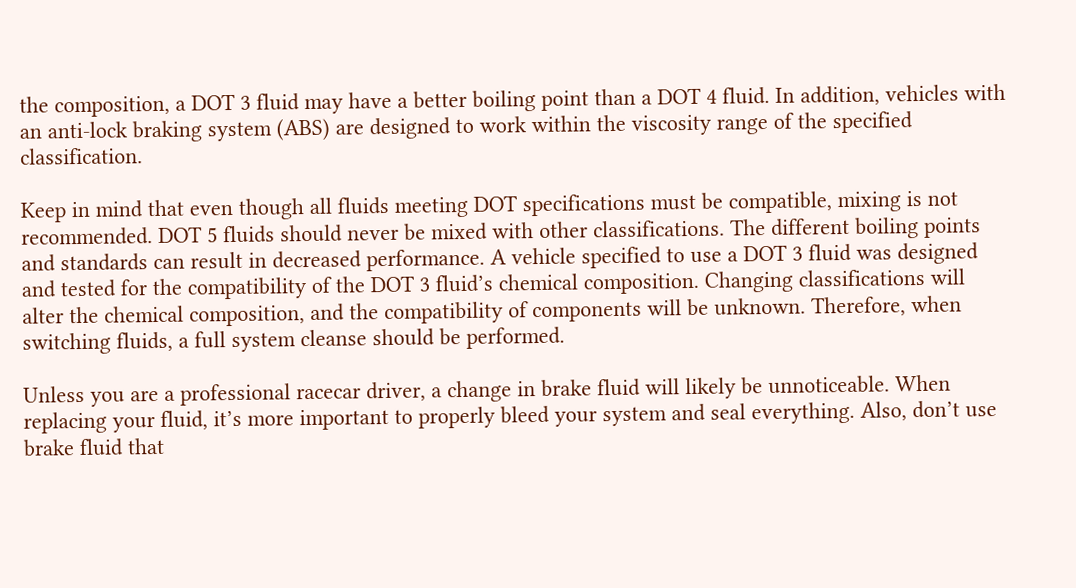the composition, a DOT 3 fluid may have a better boiling point than a DOT 4 fluid. In addition, vehicles with an anti-lock braking system (ABS) are designed to work within the viscosity range of the specified classification.

Keep in mind that even though all fluids meeting DOT specifications must be compatible, mixing is not recommended. DOT 5 fluids should never be mixed with other classifications. The different boiling points and standards can result in decreased performance. A vehicle specified to use a DOT 3 fluid was designed and tested for the compatibility of the DOT 3 fluid’s chemical composition. Changing classifications will alter the chemical composition, and the compatibility of components will be unknown. Therefore, when switching fluids, a full system cleanse should be performed.

Unless you are a professional racecar driver, a change in brake fluid will likely be unnoticeable. When replacing your fluid, it’s more important to properly bleed your system and seal everything. Also, don’t use brake fluid that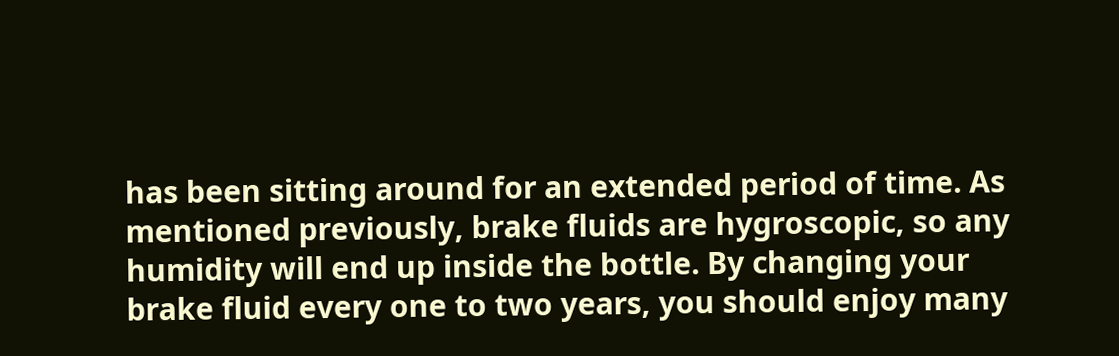has been sitting around for an extended period of time. As mentioned previously, brake fluids are hygroscopic, so any humidity will end up inside the bottle. By changing your brake fluid every one to two years, you should enjoy many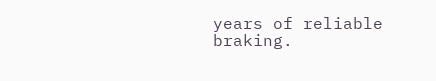years of reliable braking.